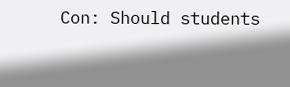Con: Should students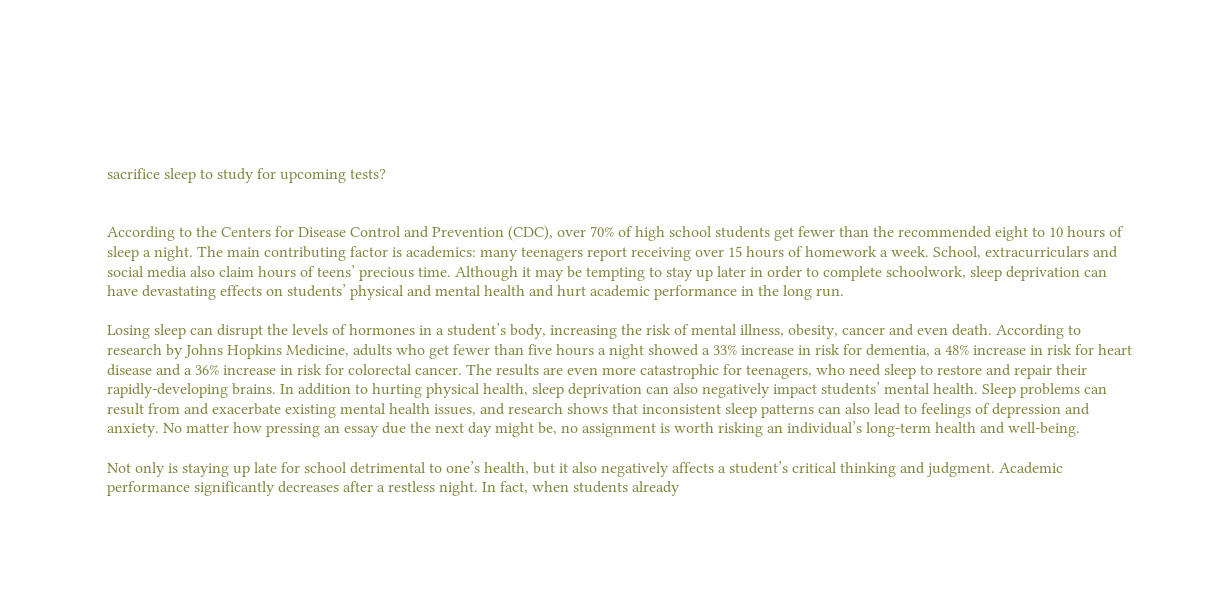sacrifice sleep to study for upcoming tests?


According to the Centers for Disease Control and Prevention (CDC), over 70% of high school students get fewer than the recommended eight to 10 hours of sleep a night. The main contributing factor is academics: many teenagers report receiving over 15 hours of homework a week. School, extracurriculars and social media also claim hours of teens’ precious time. Although it may be tempting to stay up later in order to complete schoolwork, sleep deprivation can have devastating effects on students’ physical and mental health and hurt academic performance in the long run.

Losing sleep can disrupt the levels of hormones in a student’s body, increasing the risk of mental illness, obesity, cancer and even death. According to research by Johns Hopkins Medicine, adults who get fewer than five hours a night showed a 33% increase in risk for dementia, a 48% increase in risk for heart disease and a 36% increase in risk for colorectal cancer. The results are even more catastrophic for teenagers, who need sleep to restore and repair their rapidly-developing brains. In addition to hurting physical health, sleep deprivation can also negatively impact students’ mental health. Sleep problems can result from and exacerbate existing mental health issues, and research shows that inconsistent sleep patterns can also lead to feelings of depression and anxiety. No matter how pressing an essay due the next day might be, no assignment is worth risking an individual’s long-term health and well-being.

Not only is staying up late for school detrimental to one’s health, but it also negatively affects a student’s critical thinking and judgment. Academic performance significantly decreases after a restless night. In fact, when students already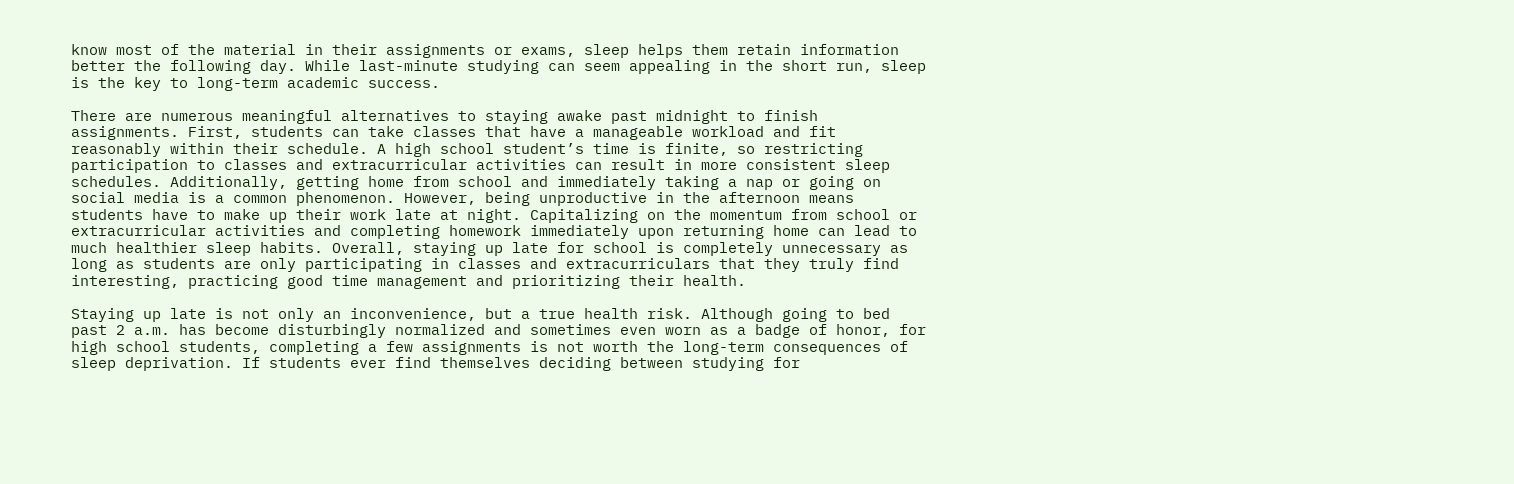know most of the material in their assignments or exams, sleep helps them retain information better the following day. While last-minute studying can seem appealing in the short run, sleep is the key to long-term academic success.

There are numerous meaningful alternatives to staying awake past midnight to finish assignments. First, students can take classes that have a manageable workload and fit reasonably within their schedule. A high school student’s time is finite, so restricting participation to classes and extracurricular activities can result in more consistent sleep schedules. Additionally, getting home from school and immediately taking a nap or going on social media is a common phenomenon. However, being unproductive in the afternoon means students have to make up their work late at night. Capitalizing on the momentum from school or extracurricular activities and completing homework immediately upon returning home can lead to much healthier sleep habits. Overall, staying up late for school is completely unnecessary as long as students are only participating in classes and extracurriculars that they truly find interesting, practicing good time management and prioritizing their health.

Staying up late is not only an inconvenience, but a true health risk. Although going to bed past 2 a.m. has become disturbingly normalized and sometimes even worn as a badge of honor, for high school students, completing a few assignments is not worth the long-term consequences of sleep deprivation. If students ever find themselves deciding between studying for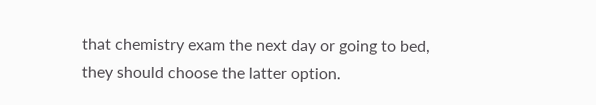that chemistry exam the next day or going to bed, they should choose the latter option.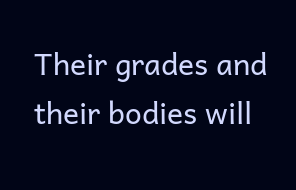Their grades and their bodies will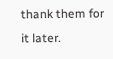thank them for it later.